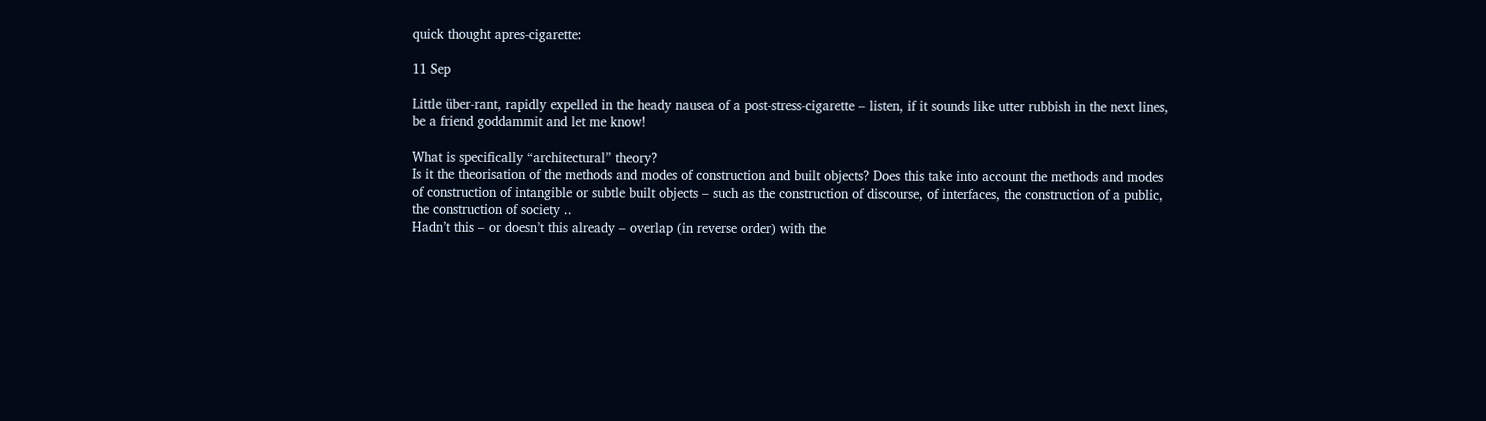quick thought apres-cigarette:

11 Sep

Little über-rant, rapidly expelled in the heady nausea of a post-stress-cigarette – listen, if it sounds like utter rubbish in the next lines, be a friend goddammit and let me know!

What is specifically “architectural” theory?
Is it the theorisation of the methods and modes of construction and built objects? Does this take into account the methods and modes of construction of intangible or subtle built objects – such as the construction of discourse, of interfaces, the construction of a public, the construction of society ..
Hadn’t this – or doesn’t this already – overlap (in reverse order) with the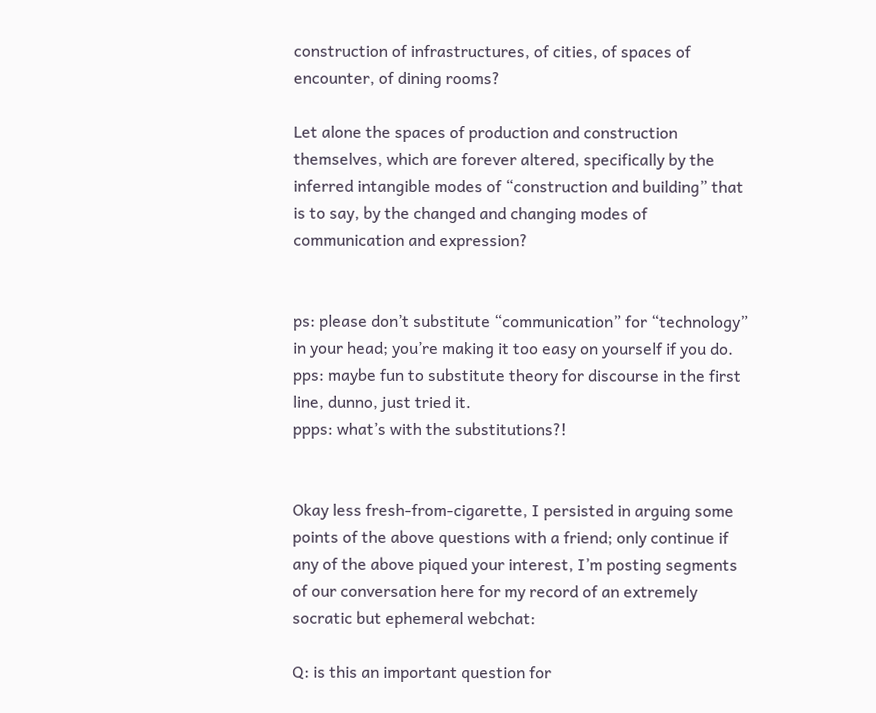construction of infrastructures, of cities, of spaces of encounter, of dining rooms?

Let alone the spaces of production and construction themselves, which are forever altered, specifically by the inferred intangible modes of “construction and building” that is to say, by the changed and changing modes of communication and expression?


ps: please don’t substitute “communication” for “technology” in your head; you’re making it too easy on yourself if you do.
pps: maybe fun to substitute theory for discourse in the first line, dunno, just tried it.
ppps: what’s with the substitutions?!


Okay less fresh-from-cigarette, I persisted in arguing some points of the above questions with a friend; only continue if any of the above piqued your interest, I’m posting segments of our conversation here for my record of an extremely socratic but ephemeral webchat:

Q: is this an important question for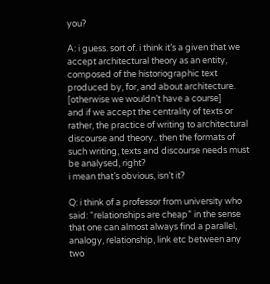you?

A: i guess. sort of. i think it’s a given that we accept architectural theory as an entity, composed of the historiographic text produced by, for, and about architecture. [otherwise we wouldn’t have a course]
and if we accept the centrality of texts or rather, the practice of writing to architectural discourse and theory.. then the formats of such writing, texts and discourse needs must be analysed, right?
i mean that’s obvious, isn’t it?

Q: i think of a professor from university who said: “relationships are cheap” in the sense that one can almost always find a parallel, analogy, relationship, link etc between any two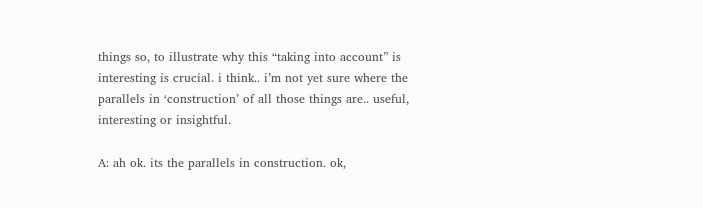things so, to illustrate why this “taking into account” is interesting is crucial. i think.. i’m not yet sure where the parallels in ‘construction’ of all those things are.. useful, interesting or insightful.

A: ah ok. its the parallels in construction. ok,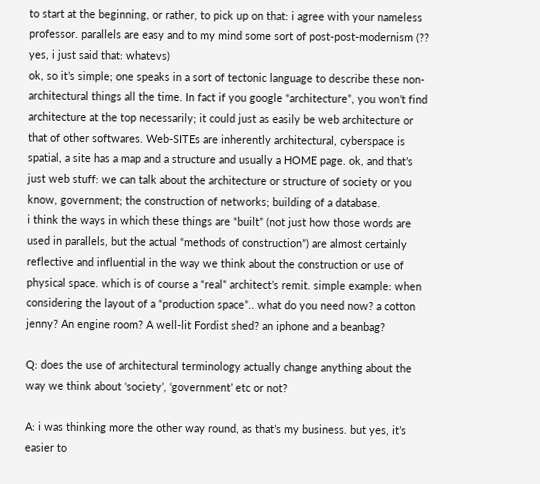to start at the beginning, or rather, to pick up on that: i agree with your nameless professor. parallels are easy and to my mind some sort of post-post-modernism (?? yes, i just said that: whatevs)
ok, so it’s simple; one speaks in a sort of tectonic language to describe these non-architectural things all the time. In fact if you google “architecture”, you won’t find architecture at the top necessarily; it could just as easily be web architecture or that of other softwares. Web-SITEs are inherently architectural, cyberspace is spatial, a site has a map and a structure and usually a HOME page. ok, and that’s just web stuff: we can talk about the architecture or structure of society or you know, government; the construction of networks; building of a database.
i think the ways in which these things are “built” (not just how those words are used in parallels, but the actual “methods of construction”) are almost certainly reflective and influential in the way we think about the construction or use of physical space. which is of course a “real” architect’s remit. simple example: when considering the layout of a “production space”.. what do you need now? a cotton jenny? An engine room? A well-lit Fordist shed? an iphone and a beanbag?

Q: does the use of architectural terminology actually change anything about the way we think about ‘society’, ‘government’ etc or not?

A: i was thinking more the other way round, as that’s my business. but yes, it’s easier to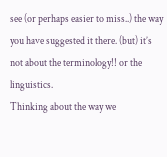see (or perhaps easier to miss..) the way you have suggested it there. (but) it’s not about the terminology!! or the linguistics.
Thinking about the way we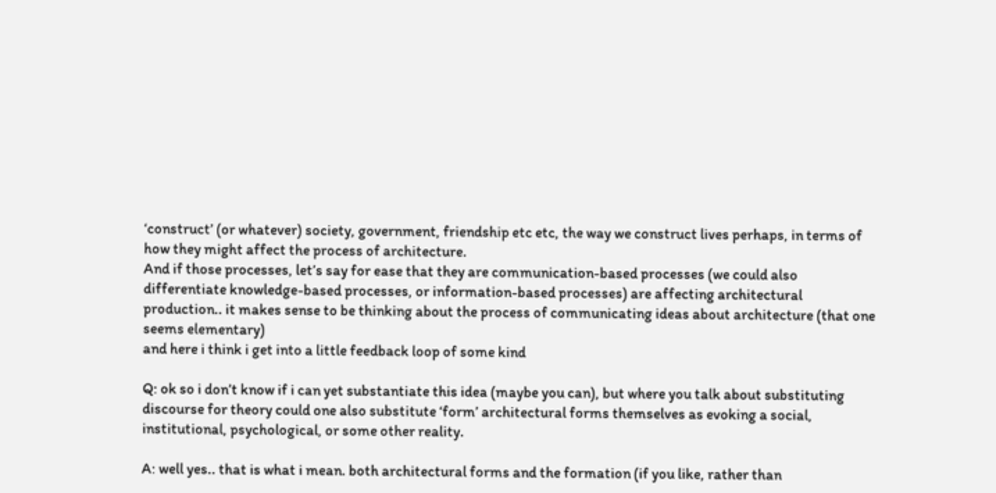‘construct’ (or whatever) society, government, friendship etc etc, the way we construct lives perhaps, in terms of how they might affect the process of architecture.
And if those processes, let’s say for ease that they are communication-based processes (we could also differentiate knowledge-based processes, or information-based processes) are affecting architectural production.. it makes sense to be thinking about the process of communicating ideas about architecture (that one seems elementary)
and here i think i get into a little feedback loop of some kind

Q: ok so i don’t know if i can yet substantiate this idea (maybe you can), but where you talk about substituting discourse for theory could one also substitute ‘form’ architectural forms themselves as evoking a social, institutional, psychological, or some other reality.

A: well yes.. that is what i mean. both architectural forms and the formation (if you like, rather than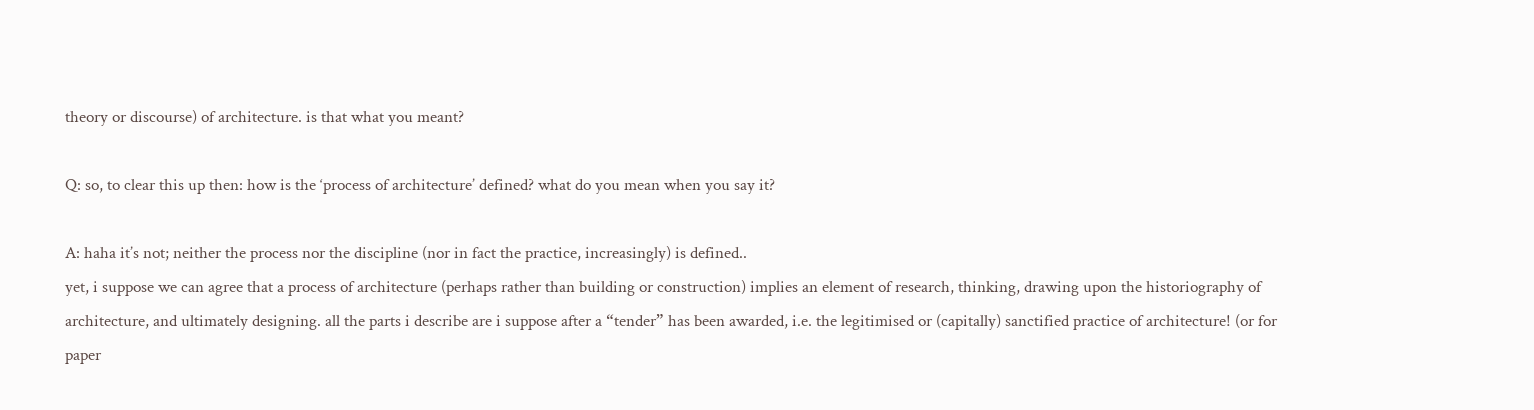theory or discourse) of architecture. is that what you meant?

Q: so, to clear this up then: how is the ‘process of architecture’ defined? what do you mean when you say it?

A: haha it’s not; neither the process nor the discipline (nor in fact the practice, increasingly) is defined..
yet, i suppose we can agree that a process of architecture (perhaps rather than building or construction) implies an element of research, thinking, drawing upon the historiography of architecture, and ultimately designing. all the parts i describe are i suppose after a “tender” has been awarded, i.e. the legitimised or (capitally) sanctified practice of architecture! (or for paper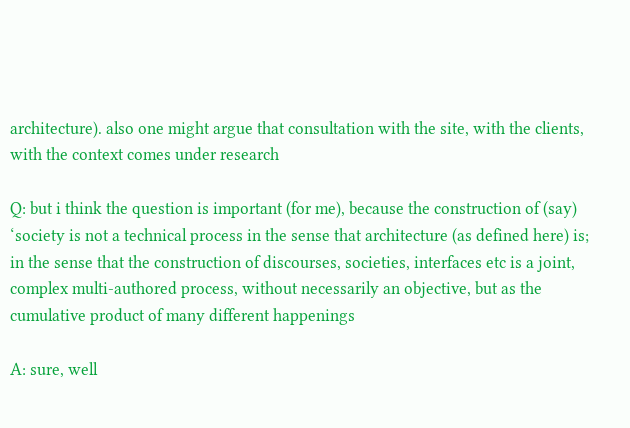architecture). also one might argue that consultation with the site, with the clients, with the context comes under research

Q: but i think the question is important (for me), because the construction of (say) ‘society is not a technical process in the sense that architecture (as defined here) is; in the sense that the construction of discourses, societies, interfaces etc is a joint, complex multi-authored process, without necessarily an objective, but as the cumulative product of many different happenings

A: sure, well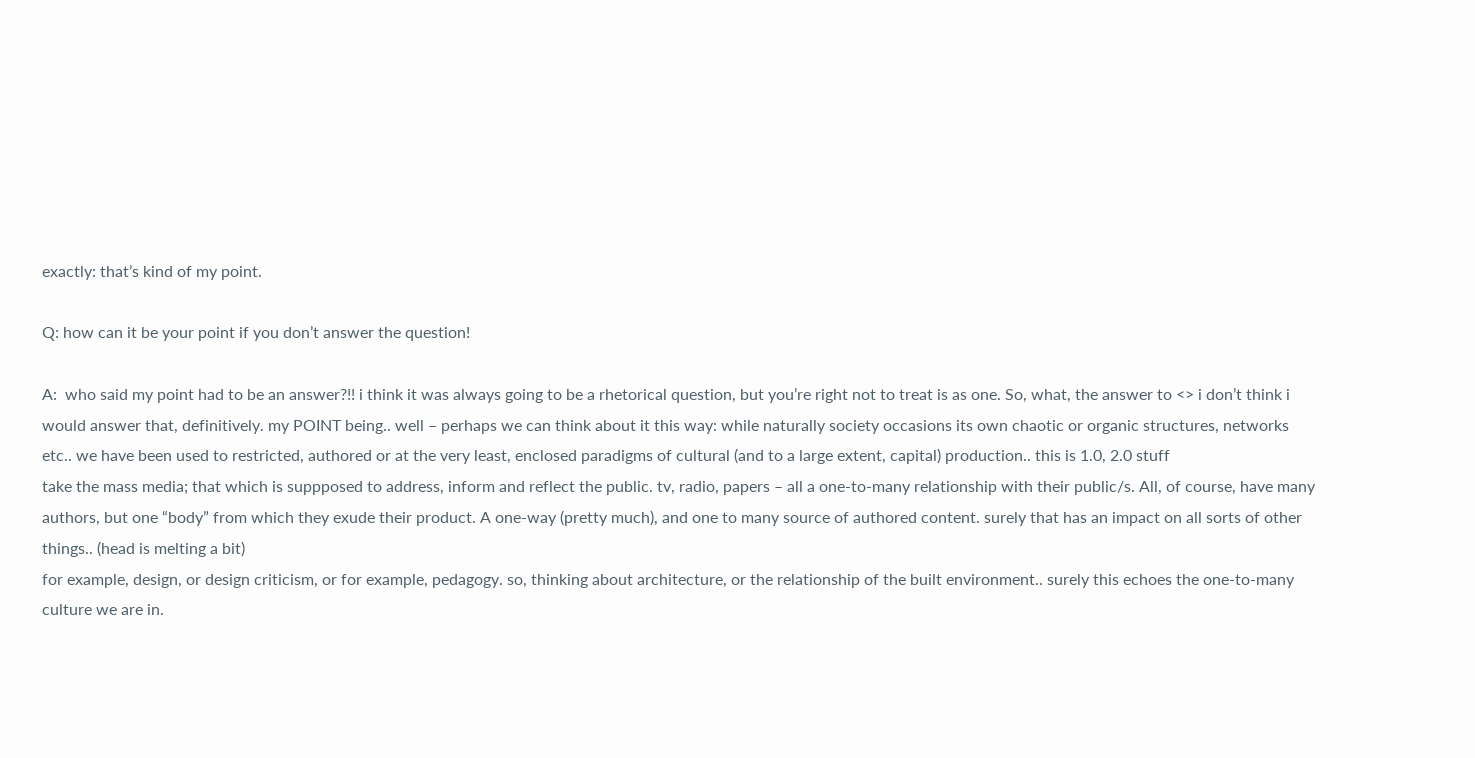exactly: that’s kind of my point.

Q: how can it be your point if you don’t answer the question!

A:  who said my point had to be an answer?!! i think it was always going to be a rhetorical question, but you’re right not to treat is as one. So, what, the answer to <> i don’t think i would answer that, definitively. my POINT being.. well – perhaps we can think about it this way: while naturally society occasions its own chaotic or organic structures, networks etc.. we have been used to restricted, authored or at the very least, enclosed paradigms of cultural (and to a large extent, capital) production.. this is 1.0, 2.0 stuff
take the mass media; that which is suppposed to address, inform and reflect the public. tv, radio, papers – all a one-to-many relationship with their public/s. All, of course, have many authors, but one “body” from which they exude their product. A one-way (pretty much), and one to many source of authored content. surely that has an impact on all sorts of other things.. (head is melting a bit)
for example, design, or design criticism, or for example, pedagogy. so, thinking about architecture, or the relationship of the built environment.. surely this echoes the one-to-many culture we are in.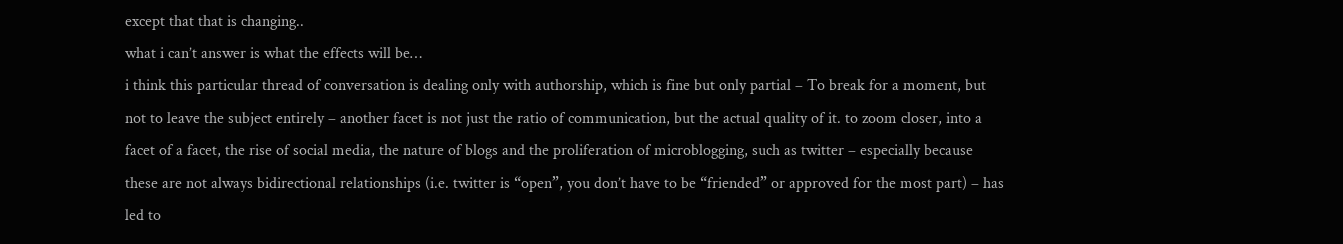except that that is changing..
what i can’t answer is what the effects will be…
i think this particular thread of conversation is dealing only with authorship, which is fine but only partial – To break for a moment, but not to leave the subject entirely – another facet is not just the ratio of communication, but the actual quality of it. to zoom closer, into a facet of a facet, the rise of social media, the nature of blogs and the proliferation of microblogging, such as twitter – especially because these are not always bidirectional relationships (i.e. twitter is “open”, you don’t have to be “friended” or approved for the most part) – has led to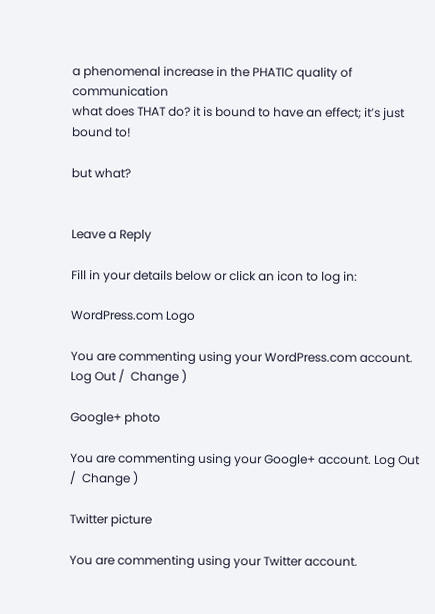a phenomenal increase in the PHATIC quality of communication
what does THAT do? it is bound to have an effect; it’s just bound to!

but what?


Leave a Reply

Fill in your details below or click an icon to log in:

WordPress.com Logo

You are commenting using your WordPress.com account. Log Out /  Change )

Google+ photo

You are commenting using your Google+ account. Log Out /  Change )

Twitter picture

You are commenting using your Twitter account.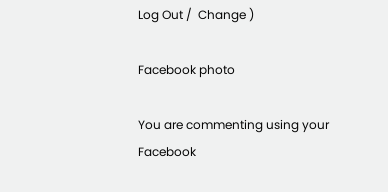Log Out /  Change )

Facebook photo

You are commenting using your Facebook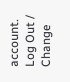account. Log Out /  Change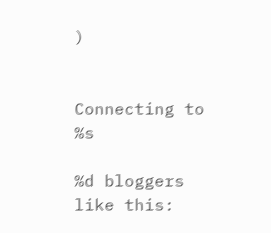)


Connecting to %s

%d bloggers like this: